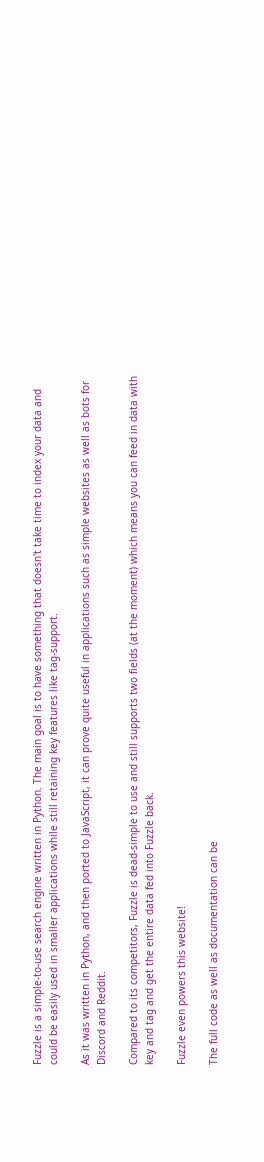Fuzzle is a simple-to-use search engine written in Python. The main goal is to have something that doesn't take time to index your data and could be easily used in smaller applications while still retaining key features like tag-support.

As it was written in Python, and then ported to JavaScript, it can prove quite useful in applications such as simple websites as well as bots for Discord and Reddit.

Compared to its competitors, Fuzzle is dead-simple to use and still supports two fields (at the moment) which means you can feed in data with key and tag and get the entire data fed into Fuzzle back.

Fuzzle even powers this website!

The full code as well as documentation can be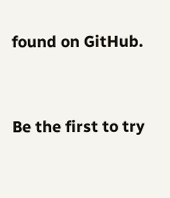found on GitHub.


Be the first to try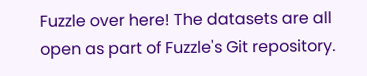Fuzzle over here! The datasets are all open as part of Fuzzle's Git repository.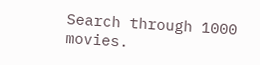Search through 1000 movies.